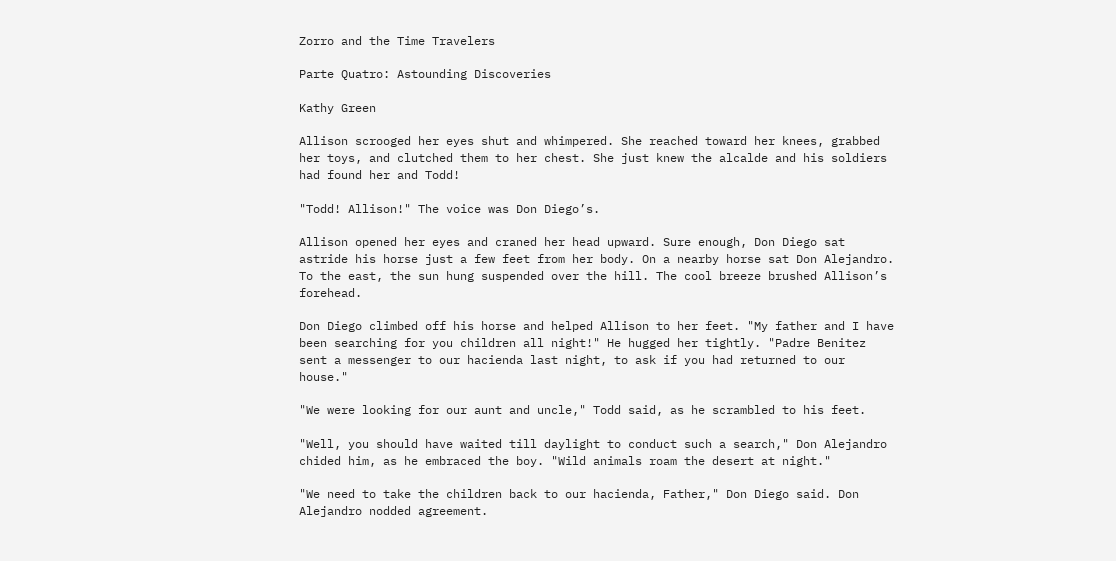Zorro and the Time Travelers

Parte Quatro: Astounding Discoveries

Kathy Green

Allison scrooged her eyes shut and whimpered. She reached toward her knees, grabbed her toys, and clutched them to her chest. She just knew the alcalde and his soldiers had found her and Todd!

"Todd! Allison!" The voice was Don Diego’s.

Allison opened her eyes and craned her head upward. Sure enough, Don Diego sat astride his horse just a few feet from her body. On a nearby horse sat Don Alejandro. To the east, the sun hung suspended over the hill. The cool breeze brushed Allison’s forehead.

Don Diego climbed off his horse and helped Allison to her feet. "My father and I have been searching for you children all night!" He hugged her tightly. "Padre Benitez sent a messenger to our hacienda last night, to ask if you had returned to our house."

"We were looking for our aunt and uncle," Todd said, as he scrambled to his feet.

"Well, you should have waited till daylight to conduct such a search," Don Alejandro chided him, as he embraced the boy. "Wild animals roam the desert at night."

"We need to take the children back to our hacienda, Father," Don Diego said. Don Alejandro nodded agreement.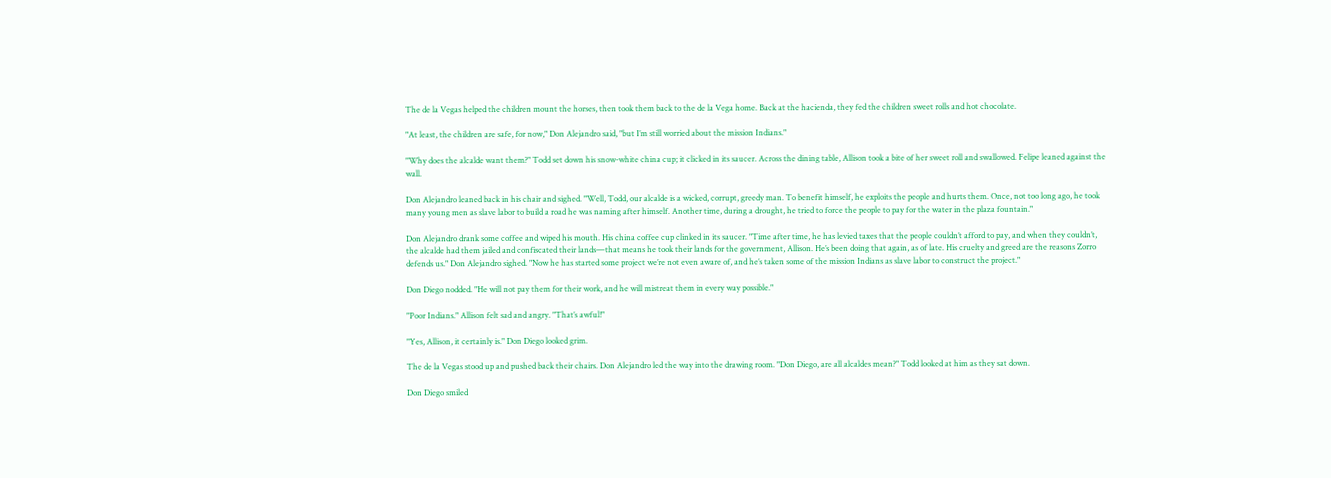The de la Vegas helped the children mount the horses, then took them back to the de la Vega home. Back at the hacienda, they fed the children sweet rolls and hot chocolate.

"At least, the children are safe, for now," Don Alejandro said, "but I’m still worried about the mission Indians."

"Why does the alcalde want them?" Todd set down his snow-white china cup; it clicked in its saucer. Across the dining table, Allison took a bite of her sweet roll and swallowed. Felipe leaned against the wall.

Don Alejandro leaned back in his chair and sighed. "Well, Todd, our alcalde is a wicked, corrupt, greedy man. To benefit himself, he exploits the people and hurts them. Once, not too long ago, he took many young men as slave labor to build a road he was naming after himself. Another time, during a drought, he tried to force the people to pay for the water in the plaza fountain."

Don Alejandro drank some coffee and wiped his mouth. His china coffee cup clinked in its saucer. "Time after time, he has levied taxes that the people couldn’t afford to pay, and when they couldn’t, the alcalde had them jailed and confiscated their lands—that means he took their lands for the government, Allison. He’s been doing that again, as of late. His cruelty and greed are the reasons Zorro defends us." Don Alejandro sighed. "Now he has started some project we’re not even aware of, and he’s taken some of the mission Indians as slave labor to construct the project."

Don Diego nodded. "He will not pay them for their work, and he will mistreat them in every way possible."

"Poor Indians." Allison felt sad and angry. "That’s awful!"

"Yes, Allison, it certainly is." Don Diego looked grim.

The de la Vegas stood up and pushed back their chairs. Don Alejandro led the way into the drawing room. "Don Diego, are all alcaldes mean?" Todd looked at him as they sat down.

Don Diego smiled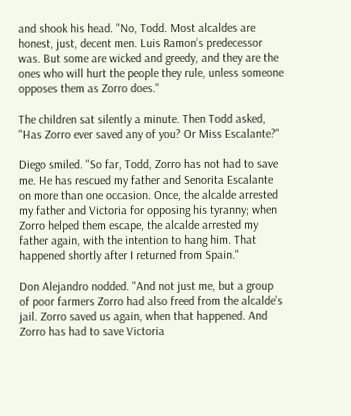and shook his head. "No, Todd. Most alcaldes are honest, just, decent men. Luis Ramon’s predecessor was. But some are wicked and greedy, and they are the ones who will hurt the people they rule, unless someone opposes them as Zorro does."

The children sat silently a minute. Then Todd asked, "Has Zorro ever saved any of you? Or Miss Escalante?"

Diego smiled. "So far, Todd, Zorro has not had to save me. He has rescued my father and Senorita Escalante on more than one occasion. Once, the alcalde arrested my father and Victoria for opposing his tyranny; when Zorro helped them escape, the alcalde arrested my father again, with the intention to hang him. That happened shortly after I returned from Spain."

Don Alejandro nodded. "And not just me, but a group of poor farmers Zorro had also freed from the alcalde’s jail. Zorro saved us again, when that happened. And Zorro has had to save Victoria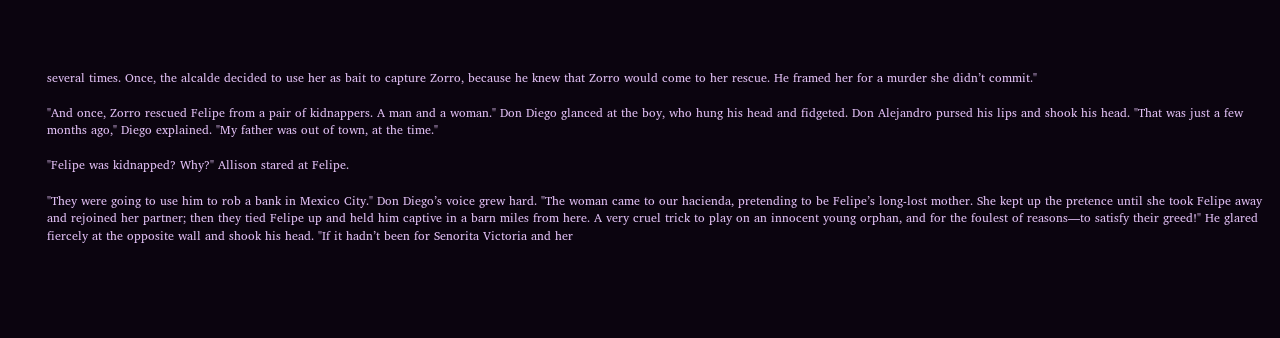several times. Once, the alcalde decided to use her as bait to capture Zorro, because he knew that Zorro would come to her rescue. He framed her for a murder she didn’t commit."

"And once, Zorro rescued Felipe from a pair of kidnappers. A man and a woman." Don Diego glanced at the boy, who hung his head and fidgeted. Don Alejandro pursed his lips and shook his head. "That was just a few months ago," Diego explained. "My father was out of town, at the time."

"Felipe was kidnapped? Why?" Allison stared at Felipe.

"They were going to use him to rob a bank in Mexico City." Don Diego’s voice grew hard. "The woman came to our hacienda, pretending to be Felipe’s long-lost mother. She kept up the pretence until she took Felipe away and rejoined her partner; then they tied Felipe up and held him captive in a barn miles from here. A very cruel trick to play on an innocent young orphan, and for the foulest of reasons—to satisfy their greed!" He glared fiercely at the opposite wall and shook his head. "If it hadn’t been for Senorita Victoria and her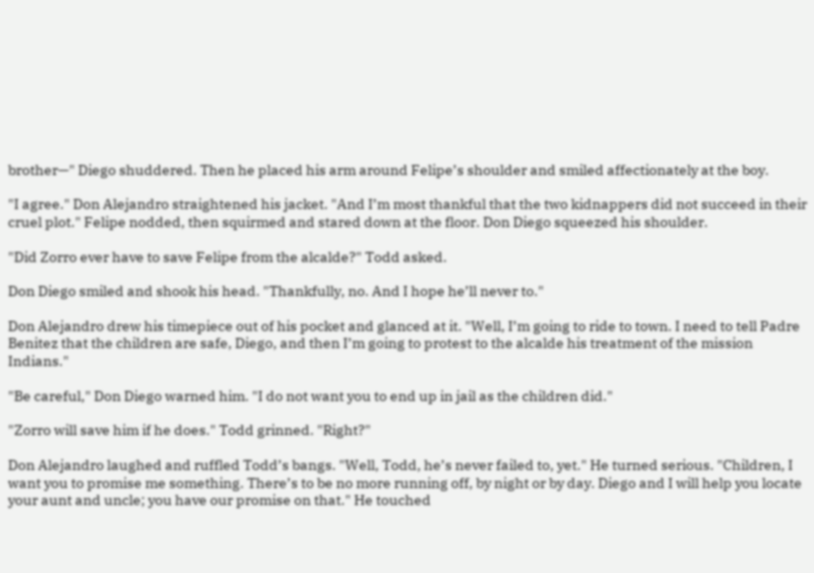brother—" Diego shuddered. Then he placed his arm around Felipe’s shoulder and smiled affectionately at the boy.

"I agree." Don Alejandro straightened his jacket. "And I’m most thankful that the two kidnappers did not succeed in their cruel plot." Felipe nodded, then squirmed and stared down at the floor. Don Diego squeezed his shoulder.

"Did Zorro ever have to save Felipe from the alcalde?" Todd asked.

Don Diego smiled and shook his head. "Thankfully, no. And I hope he’ll never to."

Don Alejandro drew his timepiece out of his pocket and glanced at it. "Well, I’m going to ride to town. I need to tell Padre Benitez that the children are safe, Diego, and then I’m going to protest to the alcalde his treatment of the mission Indians."

"Be careful," Don Diego warned him. "I do not want you to end up in jail as the children did."

"Zorro will save him if he does." Todd grinned. "Right?"

Don Alejandro laughed and ruffled Todd’s bangs. "Well, Todd, he’s never failed to, yet." He turned serious. "Children, I want you to promise me something. There’s to be no more running off, by night or by day. Diego and I will help you locate your aunt and uncle; you have our promise on that." He touched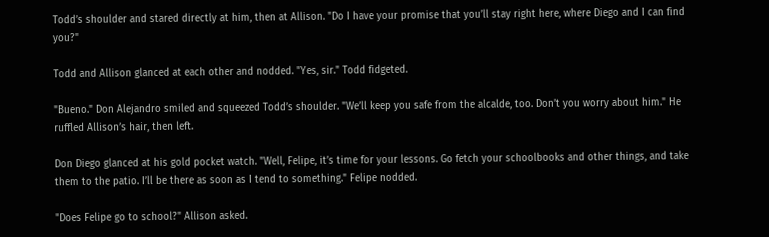Todd’s shoulder and stared directly at him, then at Allison. "Do I have your promise that you’ll stay right here, where Diego and I can find you?"

Todd and Allison glanced at each other and nodded. "Yes, sir." Todd fidgeted.

"Bueno." Don Alejandro smiled and squeezed Todd’s shoulder. "We’ll keep you safe from the alcalde, too. Don’t you worry about him." He ruffled Allison’s hair, then left.

Don Diego glanced at his gold pocket watch. "Well, Felipe, it’s time for your lessons. Go fetch your schoolbooks and other things, and take them to the patio. I’ll be there as soon as I tend to something." Felipe nodded.

"Does Felipe go to school?" Allison asked.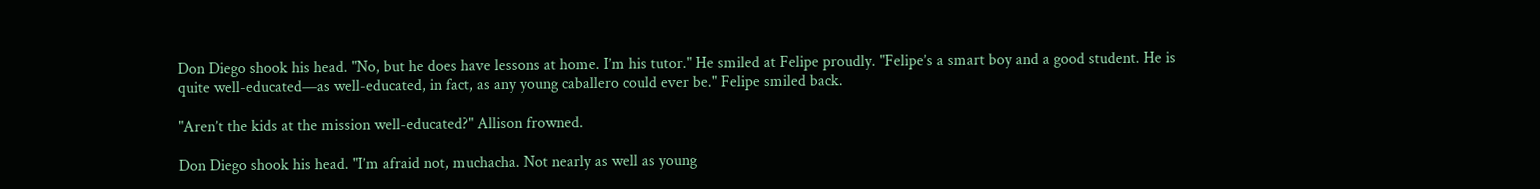Don Diego shook his head. "No, but he does have lessons at home. I’m his tutor." He smiled at Felipe proudly. "Felipe’s a smart boy and a good student. He is quite well-educated—as well-educated, in fact, as any young caballero could ever be." Felipe smiled back.

"Aren’t the kids at the mission well-educated?" Allison frowned.

Don Diego shook his head. "I’m afraid not, muchacha. Not nearly as well as young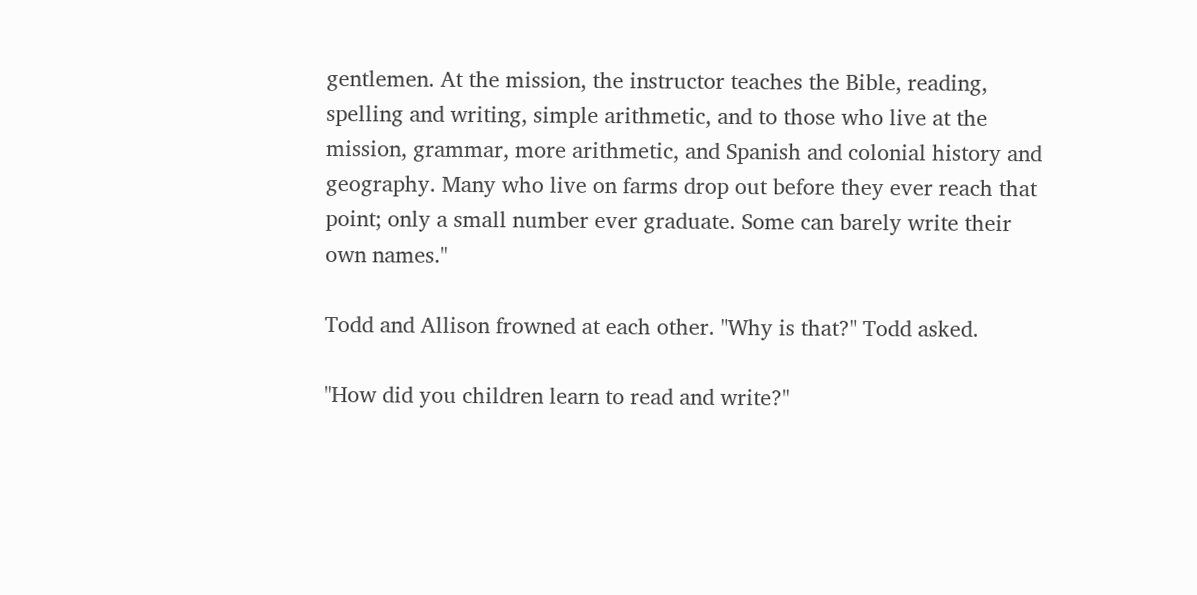gentlemen. At the mission, the instructor teaches the Bible, reading, spelling and writing, simple arithmetic, and to those who live at the mission, grammar, more arithmetic, and Spanish and colonial history and geography. Many who live on farms drop out before they ever reach that point; only a small number ever graduate. Some can barely write their own names."

Todd and Allison frowned at each other. "Why is that?" Todd asked.

"How did you children learn to read and write?"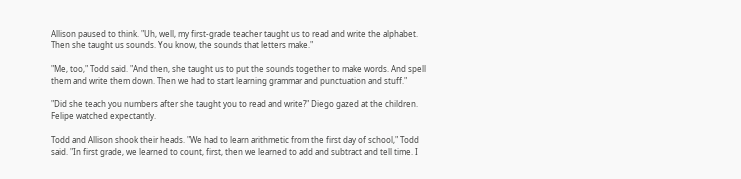Allison paused to think. "Uh, well, my first-grade teacher taught us to read and write the alphabet. Then she taught us sounds. You know, the sounds that letters make."

"Me, too," Todd said. "And then, she taught us to put the sounds together to make words. And spell them and write them down. Then we had to start learning grammar and punctuation and stuff."

"Did she teach you numbers after she taught you to read and write?" Diego gazed at the children. Felipe watched expectantly.

Todd and Allison shook their heads. "We had to learn arithmetic from the first day of school," Todd said. "In first grade, we learned to count, first, then we learned to add and subtract and tell time. I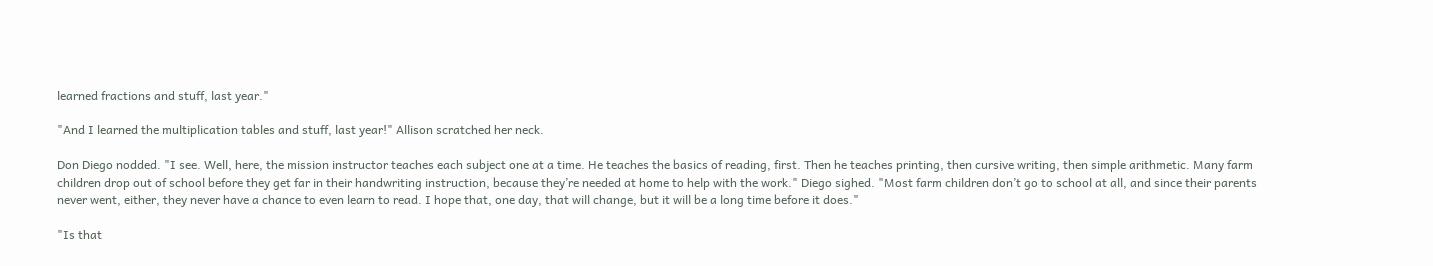learned fractions and stuff, last year."

"And I learned the multiplication tables and stuff, last year!" Allison scratched her neck.

Don Diego nodded. "I see. Well, here, the mission instructor teaches each subject one at a time. He teaches the basics of reading, first. Then he teaches printing, then cursive writing, then simple arithmetic. Many farm children drop out of school before they get far in their handwriting instruction, because they’re needed at home to help with the work." Diego sighed. "Most farm children don’t go to school at all, and since their parents never went, either, they never have a chance to even learn to read. I hope that, one day, that will change, but it will be a long time before it does."

"Is that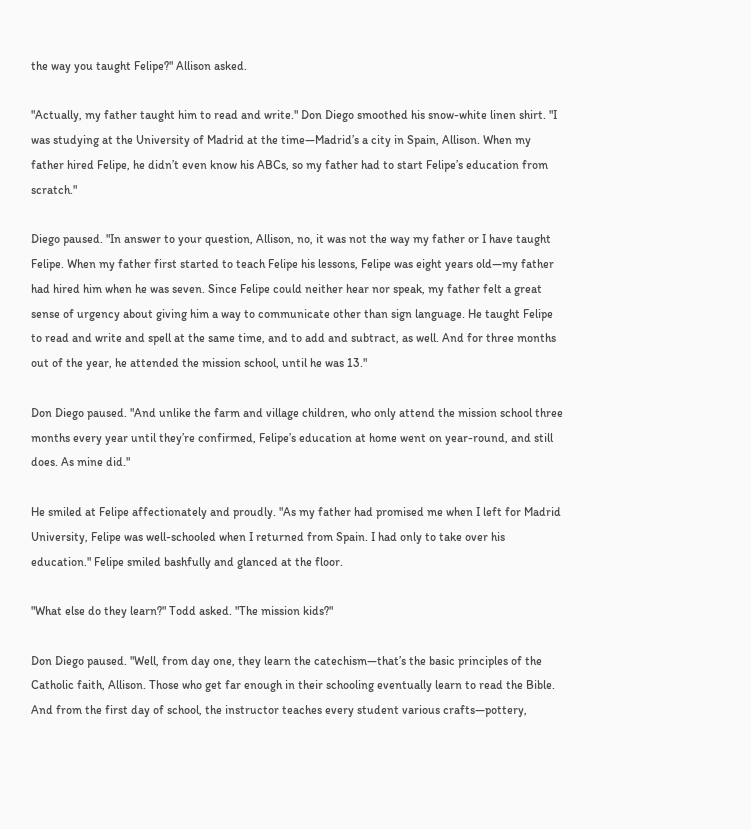the way you taught Felipe?" Allison asked.

"Actually, my father taught him to read and write." Don Diego smoothed his snow-white linen shirt. "I was studying at the University of Madrid at the time—Madrid’s a city in Spain, Allison. When my father hired Felipe, he didn’t even know his ABCs, so my father had to start Felipe’s education from scratch."

Diego paused. "In answer to your question, Allison, no, it was not the way my father or I have taught Felipe. When my father first started to teach Felipe his lessons, Felipe was eight years old—my father had hired him when he was seven. Since Felipe could neither hear nor speak, my father felt a great sense of urgency about giving him a way to communicate other than sign language. He taught Felipe to read and write and spell at the same time, and to add and subtract, as well. And for three months out of the year, he attended the mission school, until he was 13."

Don Diego paused. "And unlike the farm and village children, who only attend the mission school three months every year until they’re confirmed, Felipe’s education at home went on year-round, and still does. As mine did."

He smiled at Felipe affectionately and proudly. "As my father had promised me when I left for Madrid University, Felipe was well-schooled when I returned from Spain. I had only to take over his education." Felipe smiled bashfully and glanced at the floor.

"What else do they learn?" Todd asked. "The mission kids?"

Don Diego paused. "Well, from day one, they learn the catechism—that’s the basic principles of the Catholic faith, Allison. Those who get far enough in their schooling eventually learn to read the Bible. And from the first day of school, the instructor teaches every student various crafts—pottery,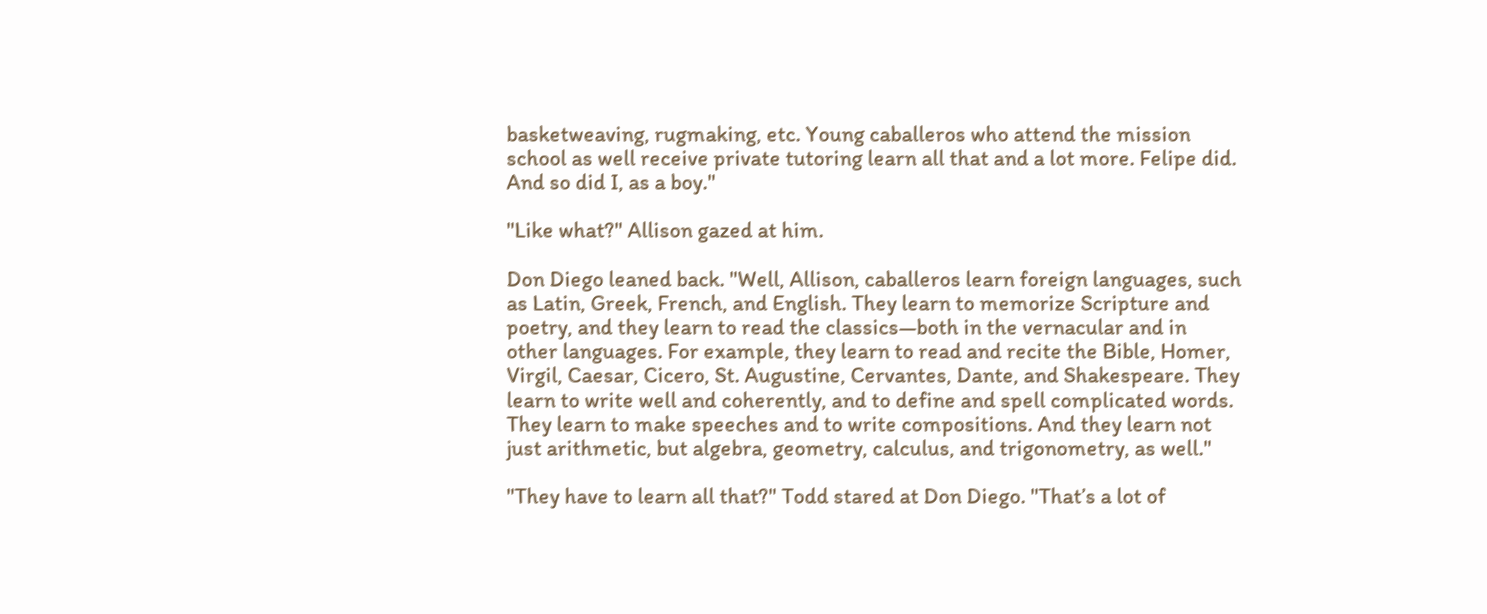basketweaving, rugmaking, etc. Young caballeros who attend the mission school as well receive private tutoring learn all that and a lot more. Felipe did. And so did I, as a boy."

"Like what?" Allison gazed at him.

Don Diego leaned back. "Well, Allison, caballeros learn foreign languages, such as Latin, Greek, French, and English. They learn to memorize Scripture and poetry, and they learn to read the classics—both in the vernacular and in other languages. For example, they learn to read and recite the Bible, Homer, Virgil, Caesar, Cicero, St. Augustine, Cervantes, Dante, and Shakespeare. They learn to write well and coherently, and to define and spell complicated words. They learn to make speeches and to write compositions. And they learn not just arithmetic, but algebra, geometry, calculus, and trigonometry, as well."

"They have to learn all that?" Todd stared at Don Diego. "That’s a lot of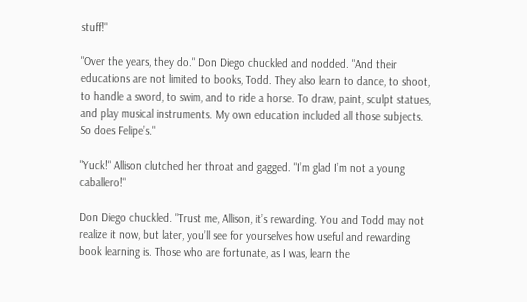stuff!"

"Over the years, they do." Don Diego chuckled and nodded. "And their educations are not limited to books, Todd. They also learn to dance, to shoot, to handle a sword, to swim, and to ride a horse. To draw, paint, sculpt statues, and play musical instruments. My own education included all those subjects. So does Felipe’s."

"Yuck!" Allison clutched her throat and gagged. "I’m glad I’m not a young caballero!"

Don Diego chuckled. "Trust me, Allison, it’s rewarding. You and Todd may not realize it now, but later, you’ll see for yourselves how useful and rewarding book learning is. Those who are fortunate, as I was, learn the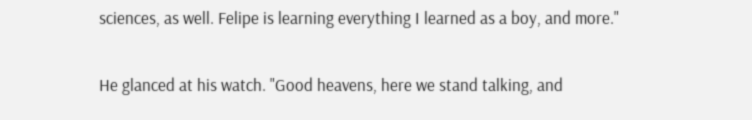sciences, as well. Felipe is learning everything I learned as a boy, and more."

He glanced at his watch. "Good heavens, here we stand talking, and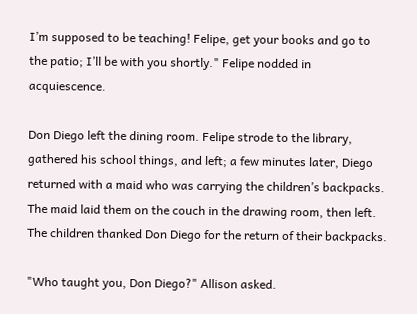I’m supposed to be teaching! Felipe, get your books and go to the patio; I’ll be with you shortly." Felipe nodded in acquiescence.

Don Diego left the dining room. Felipe strode to the library, gathered his school things, and left; a few minutes later, Diego returned with a maid who was carrying the children’s backpacks. The maid laid them on the couch in the drawing room, then left. The children thanked Don Diego for the return of their backpacks.

"Who taught you, Don Diego?" Allison asked.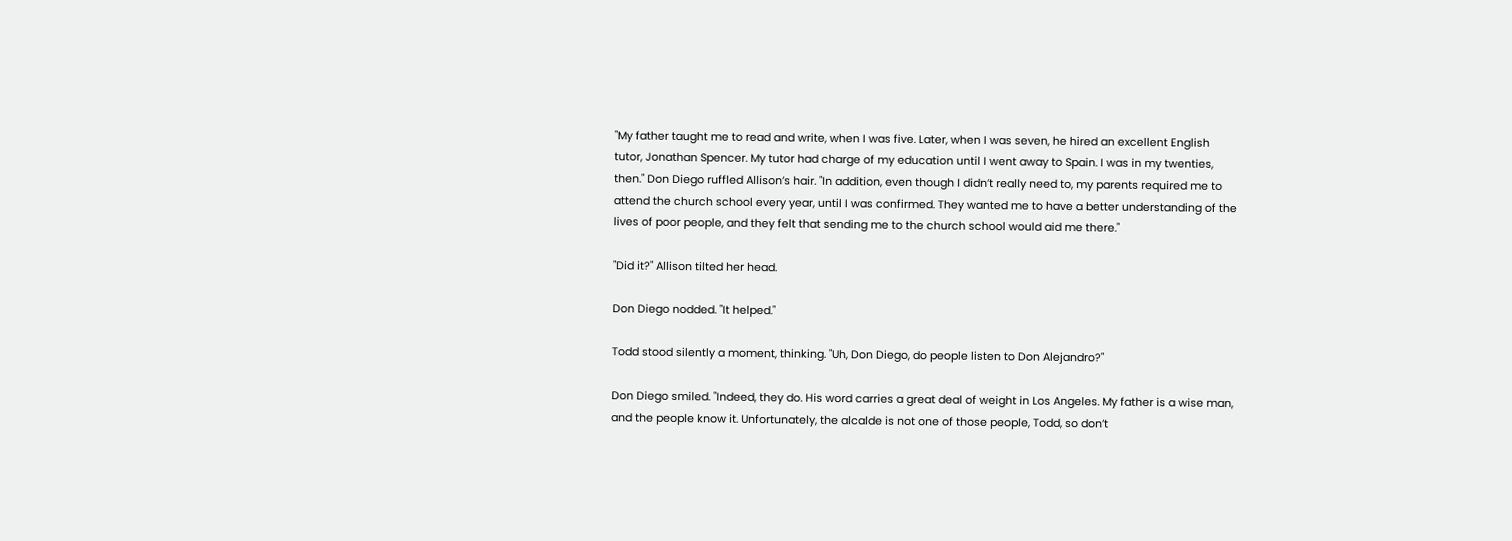"My father taught me to read and write, when I was five. Later, when I was seven, he hired an excellent English tutor, Jonathan Spencer. My tutor had charge of my education until I went away to Spain. I was in my twenties, then." Don Diego ruffled Allison’s hair. "In addition, even though I didn’t really need to, my parents required me to attend the church school every year, until I was confirmed. They wanted me to have a better understanding of the lives of poor people, and they felt that sending me to the church school would aid me there."

"Did it?" Allison tilted her head.

Don Diego nodded. "It helped."

Todd stood silently a moment, thinking. "Uh, Don Diego, do people listen to Don Alejandro?"

Don Diego smiled. "Indeed, they do. His word carries a great deal of weight in Los Angeles. My father is a wise man, and the people know it. Unfortunately, the alcalde is not one of those people, Todd, so don’t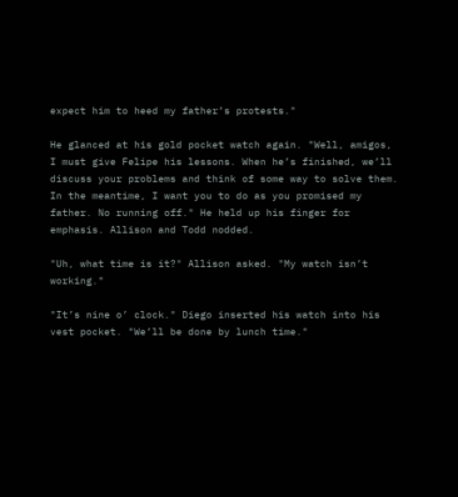expect him to heed my father’s protests."

He glanced at his gold pocket watch again. "Well, amigos, I must give Felipe his lessons. When he’s finished, we’ll discuss your problems and think of some way to solve them. In the meantime, I want you to do as you promised my father. No running off." He held up his finger for emphasis. Allison and Todd nodded.

"Uh, what time is it?" Allison asked. "My watch isn’t working."

"It’s nine o’ clock." Diego inserted his watch into his vest pocket. "We’ll be done by lunch time."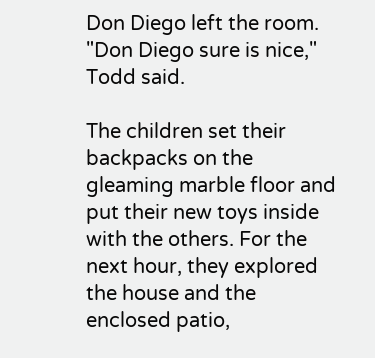Don Diego left the room. "Don Diego sure is nice," Todd said.

The children set their backpacks on the gleaming marble floor and put their new toys inside with the others. For the next hour, they explored the house and the enclosed patio,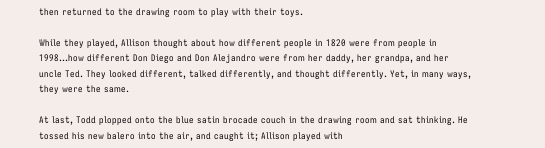then returned to the drawing room to play with their toys.

While they played, Allison thought about how different people in 1820 were from people in 1998…how different Don Diego and Don Alejandro were from her daddy, her grandpa, and her uncle Ted. They looked different, talked differently, and thought differently. Yet, in many ways, they were the same.

At last, Todd plopped onto the blue satin brocade couch in the drawing room and sat thinking. He tossed his new balero into the air, and caught it; Allison played with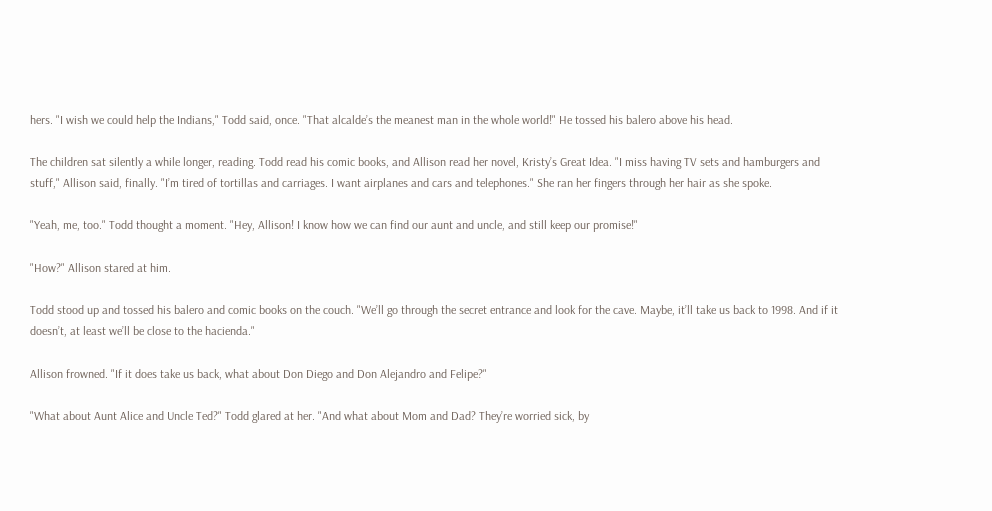hers. "I wish we could help the Indians," Todd said, once. "That alcalde’s the meanest man in the whole world!" He tossed his balero above his head.

The children sat silently a while longer, reading. Todd read his comic books, and Allison read her novel, Kristy’s Great Idea. "I miss having TV sets and hamburgers and stuff," Allison said, finally. "I’m tired of tortillas and carriages. I want airplanes and cars and telephones." She ran her fingers through her hair as she spoke.

"Yeah, me, too." Todd thought a moment. "Hey, Allison! I know how we can find our aunt and uncle, and still keep our promise!"

"How?" Allison stared at him.

Todd stood up and tossed his balero and comic books on the couch. "We’ll go through the secret entrance and look for the cave. Maybe, it’ll take us back to 1998. And if it doesn’t, at least we’ll be close to the hacienda."

Allison frowned. "If it does take us back, what about Don Diego and Don Alejandro and Felipe?"

"What about Aunt Alice and Uncle Ted?" Todd glared at her. "And what about Mom and Dad? They’re worried sick, by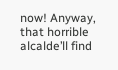now! Anyway, that horrible alcalde’ll find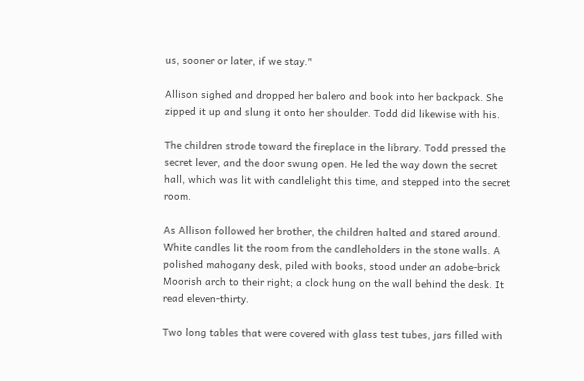us, sooner or later, if we stay."

Allison sighed and dropped her balero and book into her backpack. She zipped it up and slung it onto her shoulder. Todd did likewise with his.

The children strode toward the fireplace in the library. Todd pressed the secret lever, and the door swung open. He led the way down the secret hall, which was lit with candlelight this time, and stepped into the secret room.

As Allison followed her brother, the children halted and stared around. White candles lit the room from the candleholders in the stone walls. A polished mahogany desk, piled with books, stood under an adobe-brick Moorish arch to their right; a clock hung on the wall behind the desk. It read eleven-thirty.

Two long tables that were covered with glass test tubes, jars filled with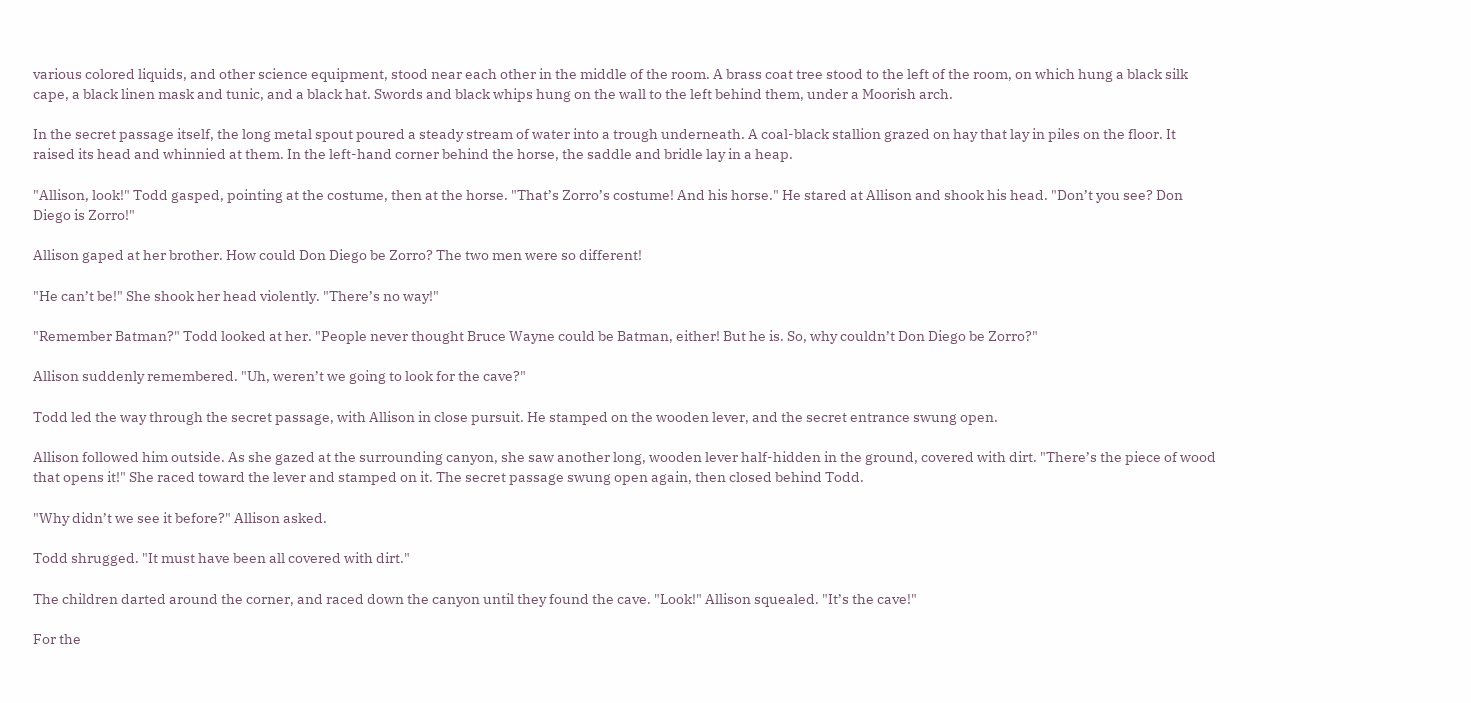various colored liquids, and other science equipment, stood near each other in the middle of the room. A brass coat tree stood to the left of the room, on which hung a black silk cape, a black linen mask and tunic, and a black hat. Swords and black whips hung on the wall to the left behind them, under a Moorish arch.

In the secret passage itself, the long metal spout poured a steady stream of water into a trough underneath. A coal-black stallion grazed on hay that lay in piles on the floor. It raised its head and whinnied at them. In the left-hand corner behind the horse, the saddle and bridle lay in a heap.

"Allison, look!" Todd gasped, pointing at the costume, then at the horse. "That’s Zorro’s costume! And his horse." He stared at Allison and shook his head. "Don’t you see? Don Diego is Zorro!"

Allison gaped at her brother. How could Don Diego be Zorro? The two men were so different!

"He can’t be!" She shook her head violently. "There’s no way!"

"Remember Batman?" Todd looked at her. "People never thought Bruce Wayne could be Batman, either! But he is. So, why couldn’t Don Diego be Zorro?"

Allison suddenly remembered. "Uh, weren’t we going to look for the cave?"

Todd led the way through the secret passage, with Allison in close pursuit. He stamped on the wooden lever, and the secret entrance swung open.

Allison followed him outside. As she gazed at the surrounding canyon, she saw another long, wooden lever half-hidden in the ground, covered with dirt. "There’s the piece of wood that opens it!" She raced toward the lever and stamped on it. The secret passage swung open again, then closed behind Todd.

"Why didn’t we see it before?" Allison asked.

Todd shrugged. "It must have been all covered with dirt."

The children darted around the corner, and raced down the canyon until they found the cave. "Look!" Allison squealed. "It’s the cave!"

For the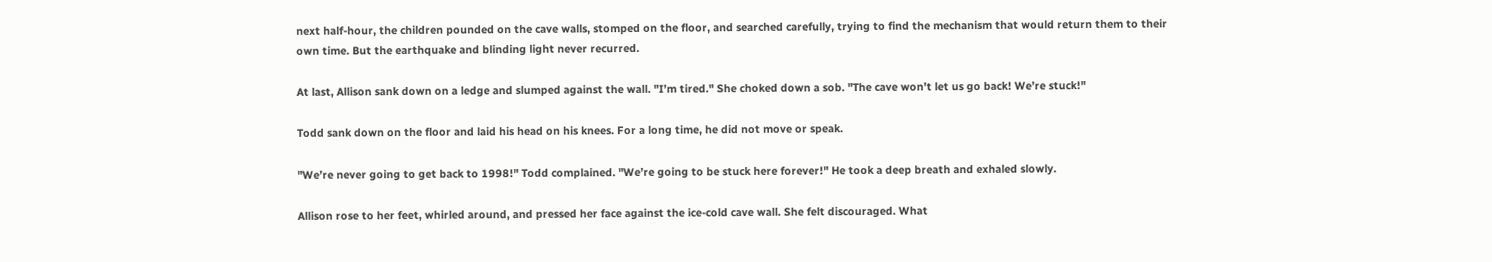next half-hour, the children pounded on the cave walls, stomped on the floor, and searched carefully, trying to find the mechanism that would return them to their own time. But the earthquake and blinding light never recurred.

At last, Allison sank down on a ledge and slumped against the wall. "I’m tired." She choked down a sob. "The cave won’t let us go back! We’re stuck!"

Todd sank down on the floor and laid his head on his knees. For a long time, he did not move or speak.

"We’re never going to get back to 1998!" Todd complained. "We’re going to be stuck here forever!" He took a deep breath and exhaled slowly.

Allison rose to her feet, whirled around, and pressed her face against the ice-cold cave wall. She felt discouraged. What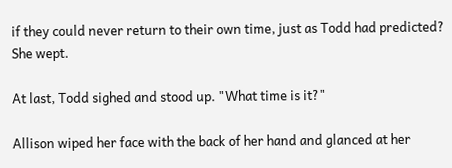if they could never return to their own time, just as Todd had predicted? She wept.

At last, Todd sighed and stood up. "What time is it?"

Allison wiped her face with the back of her hand and glanced at her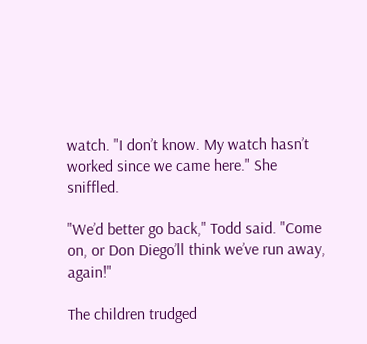watch. "I don’t know. My watch hasn’t worked since we came here." She sniffled.

"We’d better go back," Todd said. "Come on, or Don Diego’ll think we’ve run away, again!"

The children trudged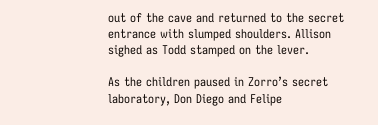out of the cave and returned to the secret entrance with slumped shoulders. Allison sighed as Todd stamped on the lever.

As the children paused in Zorro’s secret laboratory, Don Diego and Felipe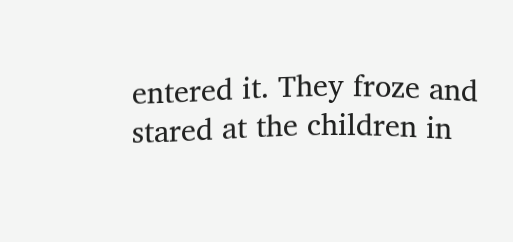entered it. They froze and stared at the children in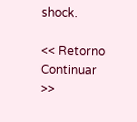shock.

<< Retorno
Continuar >>